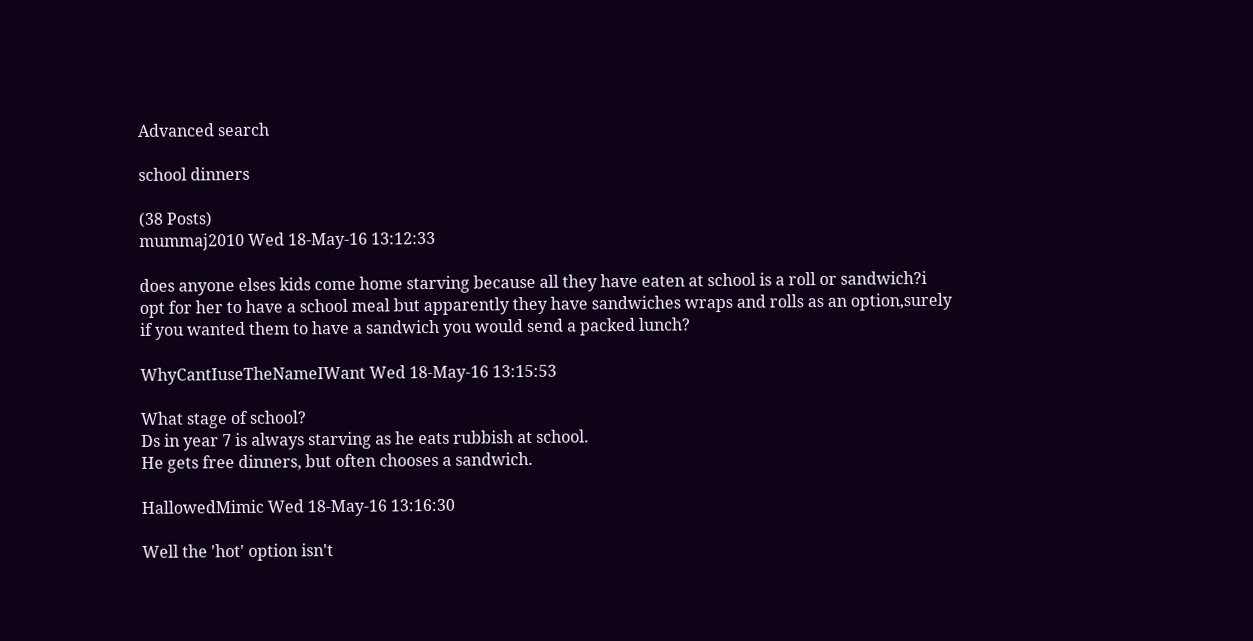Advanced search

school dinners

(38 Posts)
mummaj2010 Wed 18-May-16 13:12:33

does anyone elses kids come home starving because all they have eaten at school is a roll or sandwich?i opt for her to have a school meal but apparently they have sandwiches wraps and rolls as an option,surely if you wanted them to have a sandwich you would send a packed lunch?

WhyCantIuseTheNameIWant Wed 18-May-16 13:15:53

What stage of school?
Ds in year 7 is always starving as he eats rubbish at school.
He gets free dinners, but often chooses a sandwich.

HallowedMimic Wed 18-May-16 13:16:30

Well the 'hot' option isn't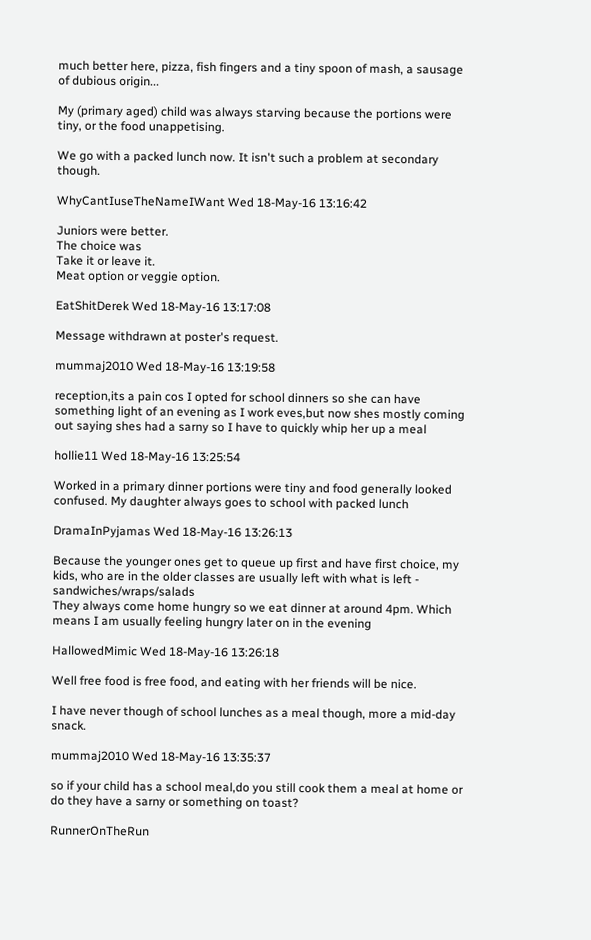much better here, pizza, fish fingers and a tiny spoon of mash, a sausage of dubious origin...

My (primary aged) child was always starving because the portions were tiny, or the food unappetising.

We go with a packed lunch now. It isn't such a problem at secondary though.

WhyCantIuseTheNameIWant Wed 18-May-16 13:16:42

Juniors were better.
The choice was
Take it or leave it.
Meat option or veggie option.

EatShitDerek Wed 18-May-16 13:17:08

Message withdrawn at poster's request.

mummaj2010 Wed 18-May-16 13:19:58

reception,its a pain cos I opted for school dinners so she can have something light of an evening as I work eves,but now shes mostly coming out saying shes had a sarny so I have to quickly whip her up a meal

hollie11 Wed 18-May-16 13:25:54

Worked in a primary dinner portions were tiny and food generally looked confused. My daughter always goes to school with packed lunch

DramaInPyjamas Wed 18-May-16 13:26:13

Because the younger ones get to queue up first and have first choice, my kids, who are in the older classes are usually left with what is left - sandwiches/wraps/salads
They always come home hungry so we eat dinner at around 4pm. Which means I am usually feeling hungry later on in the evening

HallowedMimic Wed 18-May-16 13:26:18

Well free food is free food, and eating with her friends will be nice.

I have never though of school lunches as a meal though, more a mid-day snack.

mummaj2010 Wed 18-May-16 13:35:37

so if your child has a school meal,do you still cook them a meal at home or do they have a sarny or something on toast?

RunnerOnTheRun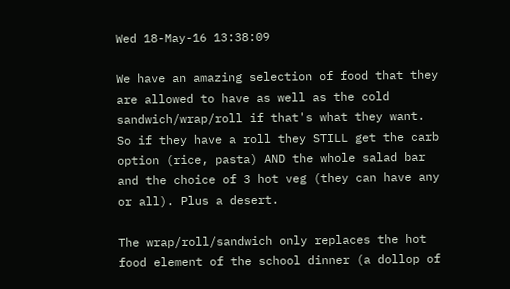Wed 18-May-16 13:38:09

We have an amazing selection of food that they are allowed to have as well as the cold sandwich/wrap/roll if that's what they want. So if they have a roll they STILL get the carb option (rice, pasta) AND the whole salad bar and the choice of 3 hot veg (they can have any or all). Plus a desert.

The wrap/roll/sandwich only replaces the hot food element of the school dinner (a dollop of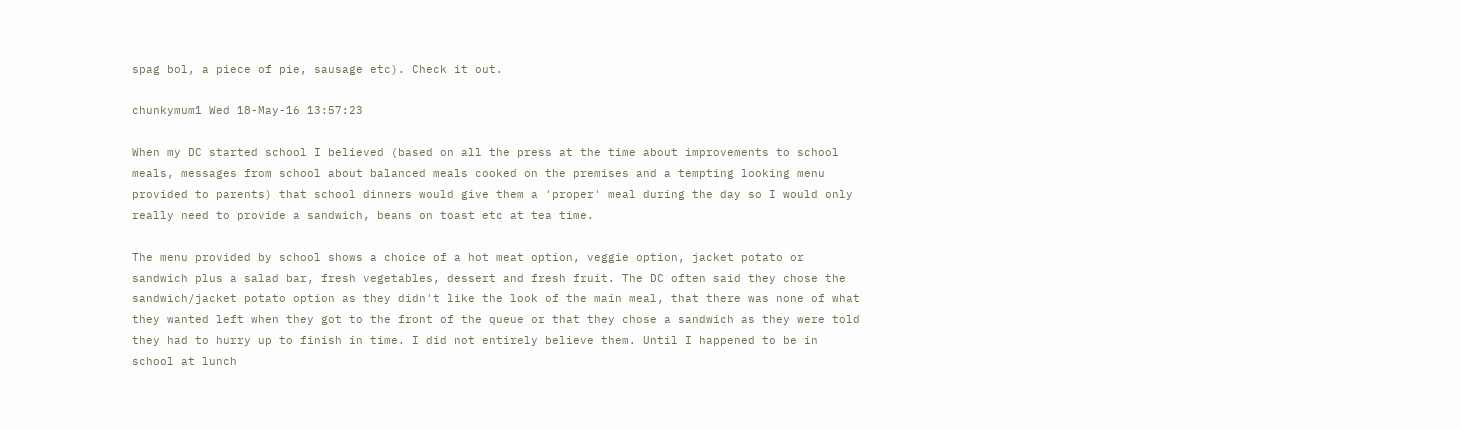spag bol, a piece of pie, sausage etc). Check it out.

chunkymum1 Wed 18-May-16 13:57:23

When my DC started school I believed (based on all the press at the time about improvements to school meals, messages from school about balanced meals cooked on the premises and a tempting looking menu provided to parents) that school dinners would give them a 'proper' meal during the day so I would only really need to provide a sandwich, beans on toast etc at tea time.

The menu provided by school shows a choice of a hot meat option, veggie option, jacket potato or sandwich plus a salad bar, fresh vegetables, dessert and fresh fruit. The DC often said they chose the sandwich/jacket potato option as they didn't like the look of the main meal, that there was none of what they wanted left when they got to the front of the queue or that they chose a sandwich as they were told they had to hurry up to finish in time. I did not entirely believe them. Until I happened to be in school at lunch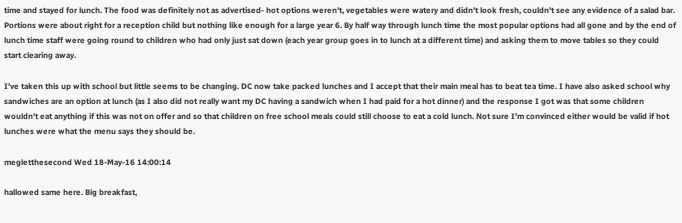time and stayed for lunch. The food was definitely not as advertised- hot options weren't, vegetables were watery and didn't look fresh, couldn't see any evidence of a salad bar. Portions were about right for a reception child but nothing like enough for a large year 6. By half way through lunch time the most popular options had all gone and by the end of lunch time staff were going round to children who had only just sat down (each year group goes in to lunch at a different time) and asking them to move tables so they could start clearing away.

I've taken this up with school but little seems to be changing. DC now take packed lunches and I accept that their main meal has to beat tea time. I have also asked school why sandwiches are an option at lunch (as I also did not really want my DC having a sandwich when I had paid for a hot dinner) and the response I got was that some children wouldn't eat anything if this was not on offer and so that children on free school meals could still choose to eat a cold lunch. Not sure I'm convinced either would be valid if hot lunches were what the menu says they should be.

megletthesecond Wed 18-May-16 14:00:14

hallowed same here. Big breakfast,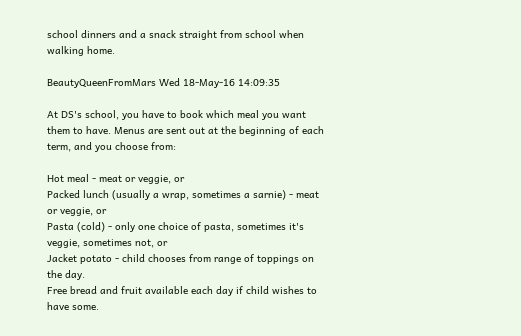school dinners and a snack straight from school when walking home.

BeautyQueenFromMars Wed 18-May-16 14:09:35

At DS's school, you have to book which meal you want them to have. Menus are sent out at the beginning of each term, and you choose from:

Hot meal - meat or veggie, or
Packed lunch (usually a wrap, sometimes a sarnie) - meat or veggie, or
Pasta (cold) - only one choice of pasta, sometimes it's veggie, sometimes not, or
Jacket potato - child chooses from range of toppings on the day.
Free bread and fruit available each day if child wishes to have some.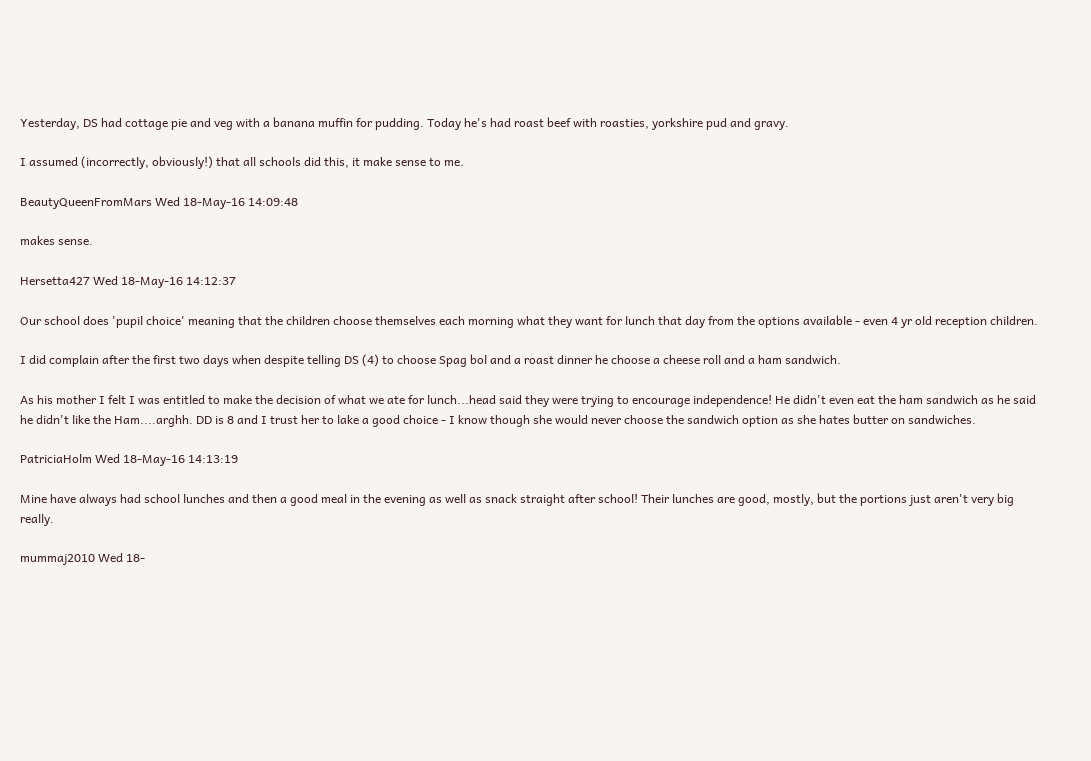Yesterday, DS had cottage pie and veg with a banana muffin for pudding. Today he's had roast beef with roasties, yorkshire pud and gravy.

I assumed (incorrectly, obviously!) that all schools did this, it make sense to me.

BeautyQueenFromMars Wed 18-May-16 14:09:48

makes sense.

Hersetta427 Wed 18-May-16 14:12:37

Our school does 'pupil choice' meaning that the children choose themselves each morning what they want for lunch that day from the options available - even 4 yr old reception children.

I did complain after the first two days when despite telling DS (4) to choose Spag bol and a roast dinner he choose a cheese roll and a ham sandwich.

As his mother I felt I was entitled to make the decision of what we ate for lunch...head said they were trying to encourage independence! He didn't even eat the ham sandwich as he said he didn't like the Ham....arghh. DD is 8 and I trust her to lake a good choice - I know though she would never choose the sandwich option as she hates butter on sandwiches.

PatriciaHolm Wed 18-May-16 14:13:19

Mine have always had school lunches and then a good meal in the evening as well as snack straight after school! Their lunches are good, mostly, but the portions just aren't very big really.

mummaj2010 Wed 18-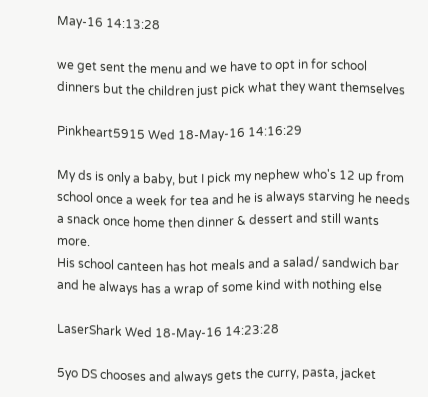May-16 14:13:28

we get sent the menu and we have to opt in for school dinners but the children just pick what they want themselves

Pinkheart5915 Wed 18-May-16 14:16:29

My ds is only a baby, but I pick my nephew who's 12 up from school once a week for tea and he is always starving he needs a snack once home then dinner & dessert and still wants more.
His school canteen has hot meals and a salad/ sandwich bar and he always has a wrap of some kind with nothing else

LaserShark Wed 18-May-16 14:23:28

5yo DS chooses and always gets the curry, pasta, jacket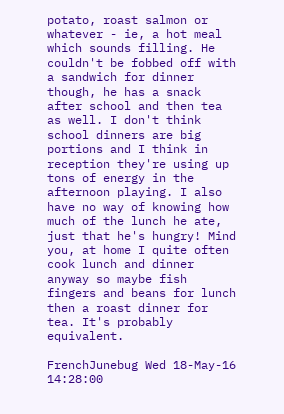potato, roast salmon or whatever - ie, a hot meal which sounds filling. He couldn't be fobbed off with a sandwich for dinner though, he has a snack after school and then tea as well. I don't think school dinners are big portions and I think in reception they're using up tons of energy in the afternoon playing. I also have no way of knowing how much of the lunch he ate, just that he's hungry! Mind you, at home I quite often cook lunch and dinner anyway so maybe fish fingers and beans for lunch then a roast dinner for tea. It's probably equivalent.

FrenchJunebug Wed 18-May-16 14:28:00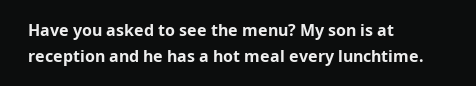Have you asked to see the menu? My son is at reception and he has a hot meal every lunchtime.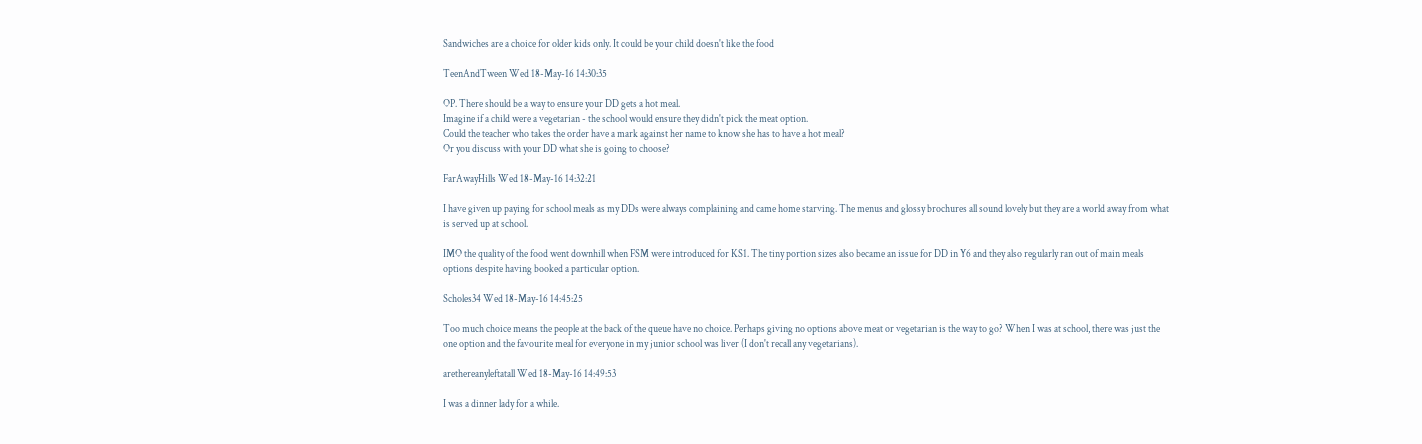Sandwiches are a choice for older kids only. It could be your child doesn't like the food

TeenAndTween Wed 18-May-16 14:30:35

OP. There should be a way to ensure your DD gets a hot meal.
Imagine if a child were a vegetarian - the school would ensure they didn't pick the meat option.
Could the teacher who takes the order have a mark against her name to know she has to have a hot meal?
Or you discuss with your DD what she is going to choose?

FarAwayHills Wed 18-May-16 14:32:21

I have given up paying for school meals as my DDs were always complaining and came home starving. The menus and glossy brochures all sound lovely but they are a world away from what is served up at school.

IMO the quality of the food went downhill when FSM were introduced for KS1. The tiny portion sizes also became an issue for DD in Y6 and they also regularly ran out of main meals options despite having booked a particular option.

Scholes34 Wed 18-May-16 14:45:25

Too much choice means the people at the back of the queue have no choice. Perhaps giving no options above meat or vegetarian is the way to go? When I was at school, there was just the one option and the favourite meal for everyone in my junior school was liver (I don't recall any vegetarians).

arethereanyleftatall Wed 18-May-16 14:49:53

I was a dinner lady for a while.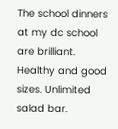The school dinners at my dc school are brilliant. Healthy and good sizes. Unlimited salad bar.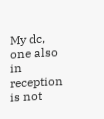My dc, one also in reception is not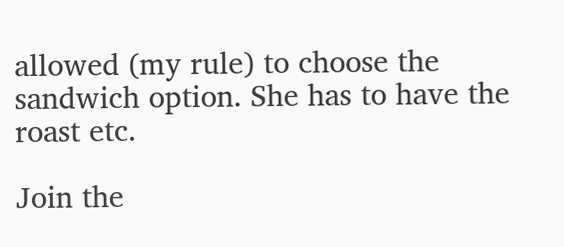allowed (my rule) to choose the sandwich option. She has to have the roast etc.

Join the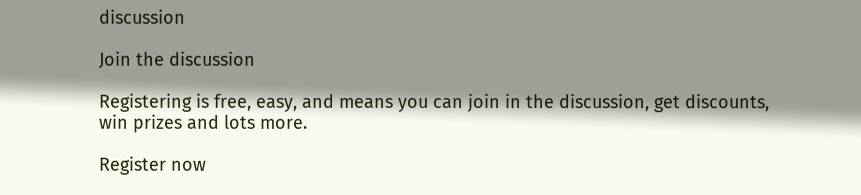discussion

Join the discussion

Registering is free, easy, and means you can join in the discussion, get discounts, win prizes and lots more.

Register now